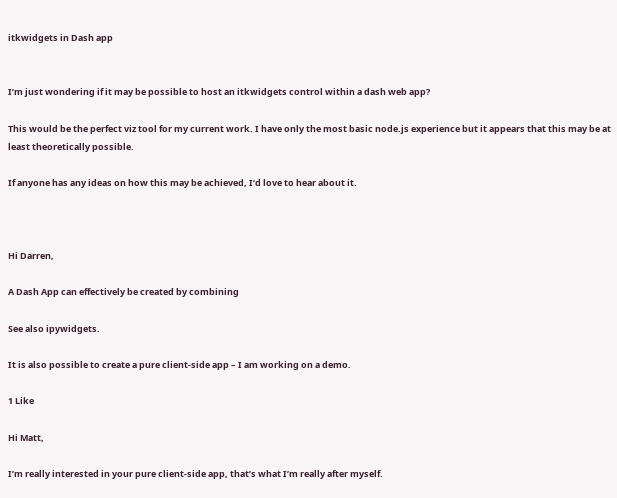itkwidgets in Dash app


I’m just wondering if it may be possible to host an itkwidgets control within a dash web app?

This would be the perfect viz tool for my current work. I have only the most basic node.js experience but it appears that this may be at least theoretically possible.

If anyone has any ideas on how this may be achieved, I’d love to hear about it.



Hi Darren,

A Dash App can effectively be created by combining

See also ipywidgets.

It is also possible to create a pure client-side app – I am working on a demo.

1 Like

Hi Matt,

I’m really interested in your pure client-side app, that’s what I’m really after myself.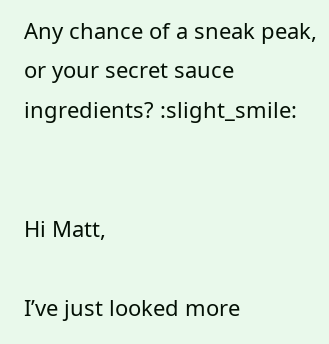Any chance of a sneak peak, or your secret sauce ingredients? :slight_smile:


Hi Matt,

I’ve just looked more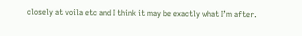closely at voila etc and I think it may be exactly what I’m after.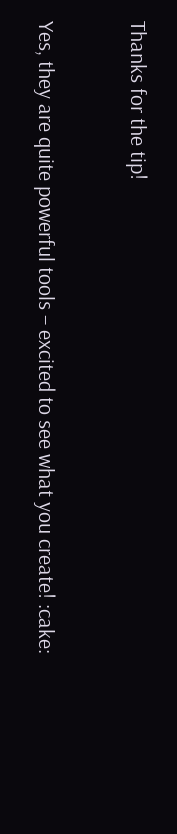Thanks for the tip!


Yes, they are quite powerful tools – excited to see what you create! :cake: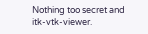Nothing too secret and itk-vtk-viewer.